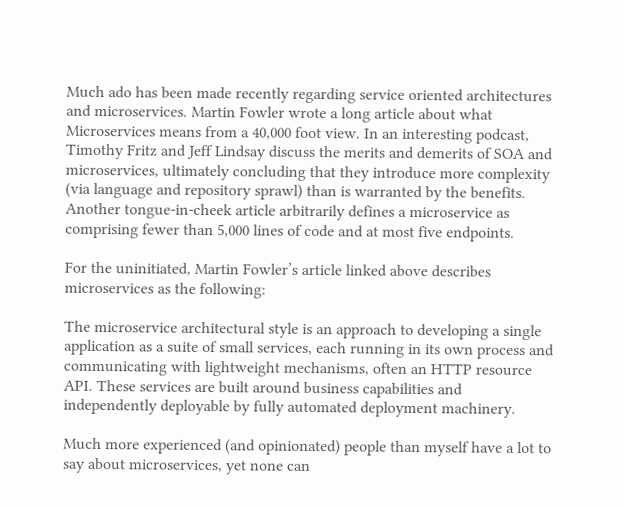Much ado has been made recently regarding service oriented architectures and microservices. Martin Fowler wrote a long article about what Microservices means from a 40,000 foot view. In an interesting podcast, Timothy Fritz and Jeff Lindsay discuss the merits and demerits of SOA and microservices, ultimately concluding that they introduce more complexity (via language and repository sprawl) than is warranted by the benefits. Another tongue-in-cheek article arbitrarily defines a microservice as comprising fewer than 5,000 lines of code and at most five endpoints.

For the uninitiated, Martin Fowler’s article linked above describes microservices as the following:

The microservice architectural style is an approach to developing a single application as a suite of small services, each running in its own process and communicating with lightweight mechanisms, often an HTTP resource API. These services are built around business capabilities and independently deployable by fully automated deployment machinery.

Much more experienced (and opinionated) people than myself have a lot to say about microservices, yet none can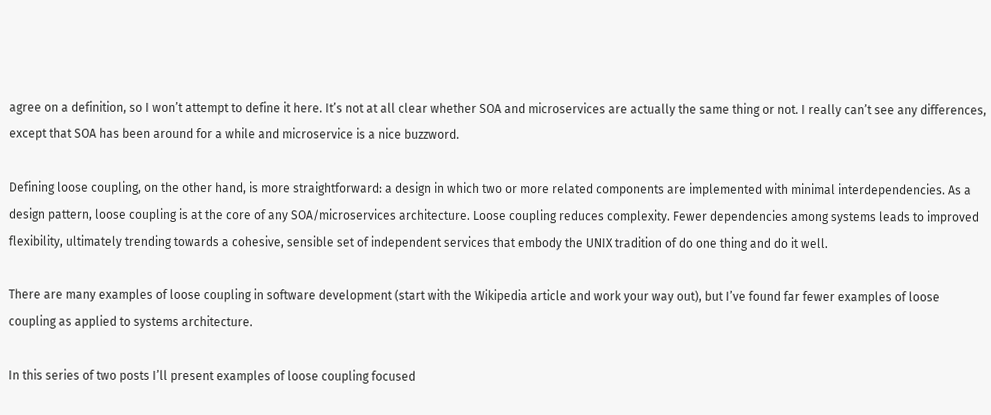agree on a definition, so I won’t attempt to define it here. It’s not at all clear whether SOA and microservices are actually the same thing or not. I really can’t see any differences, except that SOA has been around for a while and microservice is a nice buzzword.

Defining loose coupling, on the other hand, is more straightforward: a design in which two or more related components are implemented with minimal interdependencies. As a design pattern, loose coupling is at the core of any SOA/microservices architecture. Loose coupling reduces complexity. Fewer dependencies among systems leads to improved flexibility, ultimately trending towards a cohesive, sensible set of independent services that embody the UNIX tradition of do one thing and do it well.

There are many examples of loose coupling in software development (start with the Wikipedia article and work your way out), but I’ve found far fewer examples of loose coupling as applied to systems architecture.

In this series of two posts I’ll present examples of loose coupling focused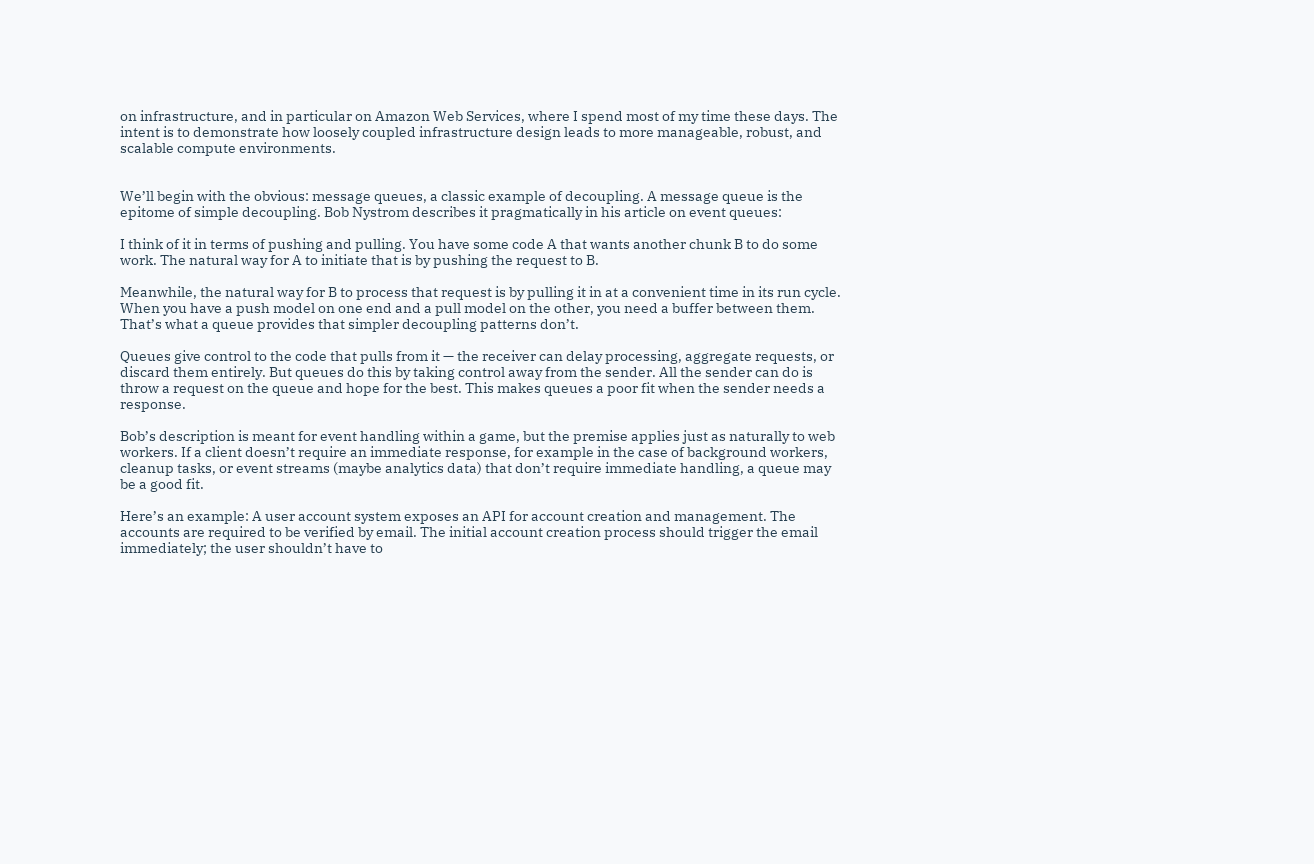on infrastructure, and in particular on Amazon Web Services, where I spend most of my time these days. The intent is to demonstrate how loosely coupled infrastructure design leads to more manageable, robust, and scalable compute environments.


We’ll begin with the obvious: message queues, a classic example of decoupling. A message queue is the epitome of simple decoupling. Bob Nystrom describes it pragmatically in his article on event queues:

I think of it in terms of pushing and pulling. You have some code A that wants another chunk B to do some work. The natural way for A to initiate that is by pushing the request to B.

Meanwhile, the natural way for B to process that request is by pulling it in at a convenient time in its run cycle. When you have a push model on one end and a pull model on the other, you need a buffer between them. That’s what a queue provides that simpler decoupling patterns don’t.

Queues give control to the code that pulls from it — the receiver can delay processing, aggregate requests, or discard them entirely. But queues do this by taking control away from the sender. All the sender can do is throw a request on the queue and hope for the best. This makes queues a poor fit when the sender needs a response.

Bob’s description is meant for event handling within a game, but the premise applies just as naturally to web workers. If a client doesn’t require an immediate response, for example in the case of background workers, cleanup tasks, or event streams (maybe analytics data) that don’t require immediate handling, a queue may be a good fit.

Here’s an example: A user account system exposes an API for account creation and management. The accounts are required to be verified by email. The initial account creation process should trigger the email immediately; the user shouldn’t have to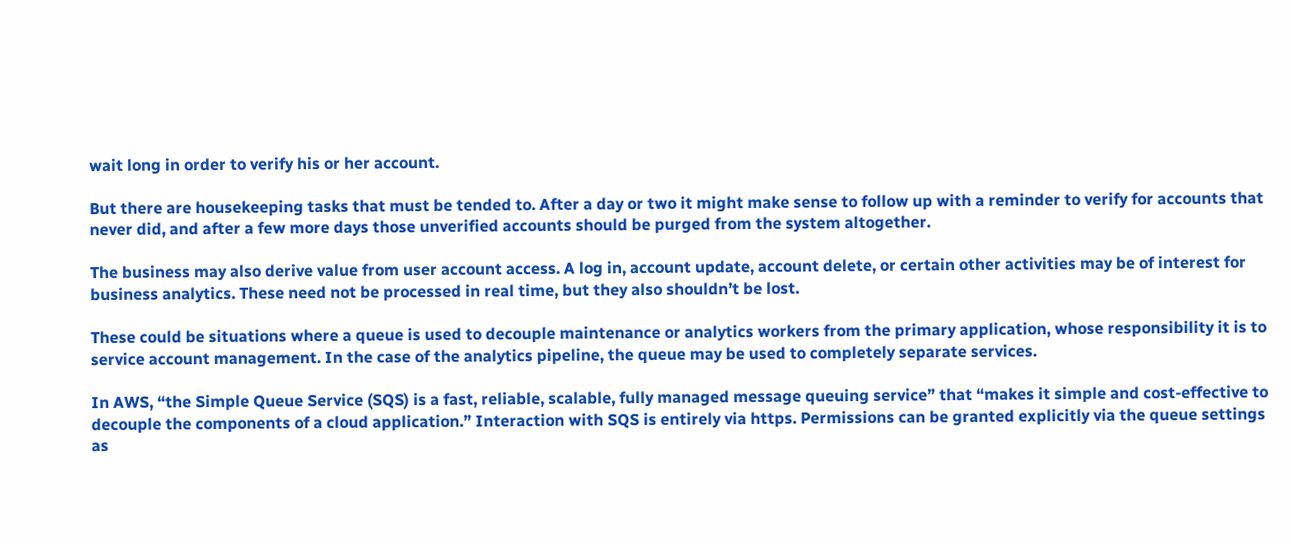wait long in order to verify his or her account.

But there are housekeeping tasks that must be tended to. After a day or two it might make sense to follow up with a reminder to verify for accounts that never did, and after a few more days those unverified accounts should be purged from the system altogether.

The business may also derive value from user account access. A log in, account update, account delete, or certain other activities may be of interest for business analytics. These need not be processed in real time, but they also shouldn’t be lost.

These could be situations where a queue is used to decouple maintenance or analytics workers from the primary application, whose responsibility it is to service account management. In the case of the analytics pipeline, the queue may be used to completely separate services.

In AWS, “the Simple Queue Service (SQS) is a fast, reliable, scalable, fully managed message queuing service” that “makes it simple and cost-effective to decouple the components of a cloud application.” Interaction with SQS is entirely via https. Permissions can be granted explicitly via the queue settings as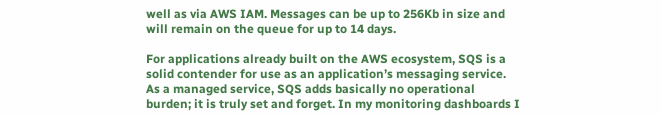well as via AWS IAM. Messages can be up to 256Kb in size and will remain on the queue for up to 14 days.

For applications already built on the AWS ecosystem, SQS is a solid contender for use as an application’s messaging service. As a managed service, SQS adds basically no operational burden; it is truly set and forget. In my monitoring dashboards I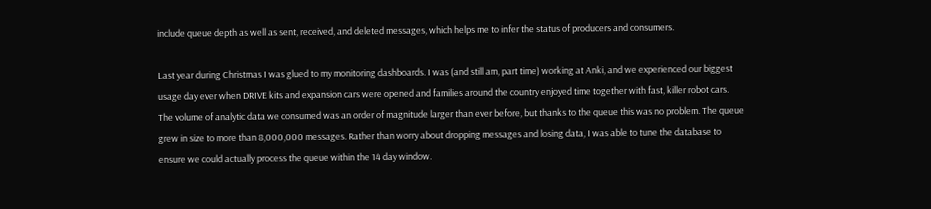include queue depth as well as sent, received, and deleted messages, which helps me to infer the status of producers and consumers.

Last year during Christmas I was glued to my monitoring dashboards. I was (and still am, part time) working at Anki, and we experienced our biggest usage day ever when DRIVE kits and expansion cars were opened and families around the country enjoyed time together with fast, killer robot cars. The volume of analytic data we consumed was an order of magnitude larger than ever before, but thanks to the queue this was no problem. The queue grew in size to more than 8,000,000 messages. Rather than worry about dropping messages and losing data, I was able to tune the database to ensure we could actually process the queue within the 14 day window.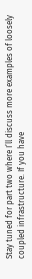Stay tuned for part two where I’ll discuss more examples of loosely coupled infrastructure. If you have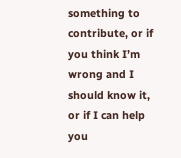something to contribute, or if you think I’m wrong and I should know it, or if I can help you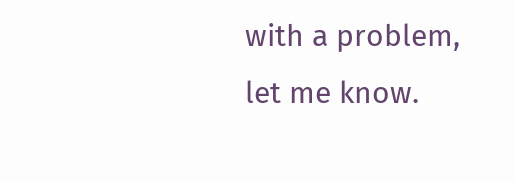with a problem, let me know.